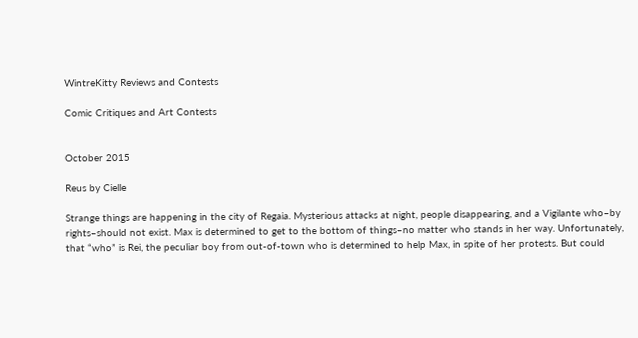WintreKitty Reviews and Contests

Comic Critiques and Art Contests


October 2015

Reus by Cielle

Strange things are happening in the city of Regaia. Mysterious attacks at night, people disappearing, and a Vigilante who–by rights–should not exist. Max is determined to get to the bottom of things–no matter who stands in her way. Unfortunately, that “who” is Rei, the peculiar boy from out-of-town who is determined to help Max, in spite of her protests. But could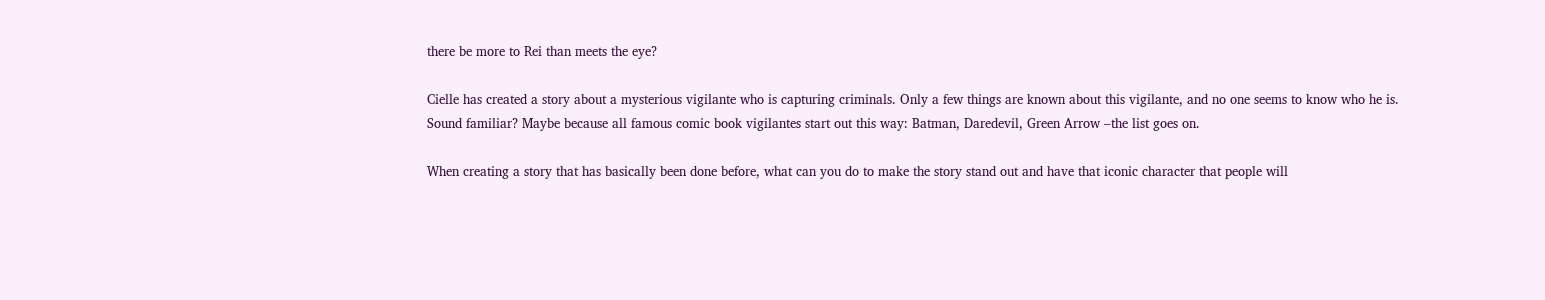there be more to Rei than meets the eye?

Cielle has created a story about a mysterious vigilante who is capturing criminals. Only a few things are known about this vigilante, and no one seems to know who he is. Sound familiar? Maybe because all famous comic book vigilantes start out this way: Batman, Daredevil, Green Arrow –the list goes on.

When creating a story that has basically been done before, what can you do to make the story stand out and have that iconic character that people will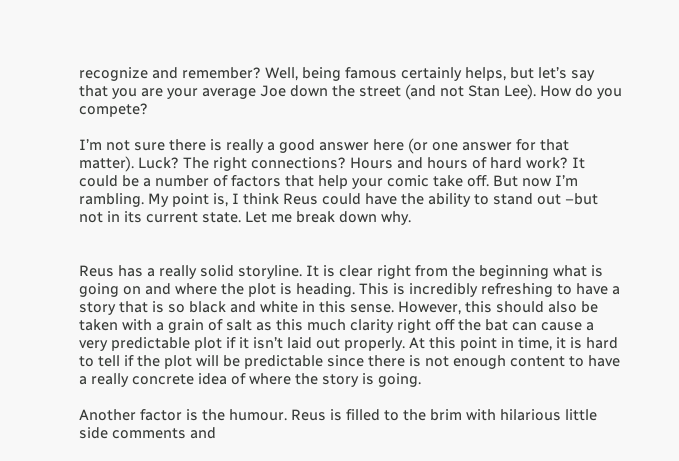recognize and remember? Well, being famous certainly helps, but let’s say that you are your average Joe down the street (and not Stan Lee). How do you compete?

I’m not sure there is really a good answer here (or one answer for that matter). Luck? The right connections? Hours and hours of hard work? It could be a number of factors that help your comic take off. But now I’m rambling. My point is, I think Reus could have the ability to stand out –but not in its current state. Let me break down why.


Reus has a really solid storyline. It is clear right from the beginning what is going on and where the plot is heading. This is incredibly refreshing to have a story that is so black and white in this sense. However, this should also be taken with a grain of salt as this much clarity right off the bat can cause a very predictable plot if it isn’t laid out properly. At this point in time, it is hard to tell if the plot will be predictable since there is not enough content to have a really concrete idea of where the story is going.

Another factor is the humour. Reus is filled to the brim with hilarious little side comments and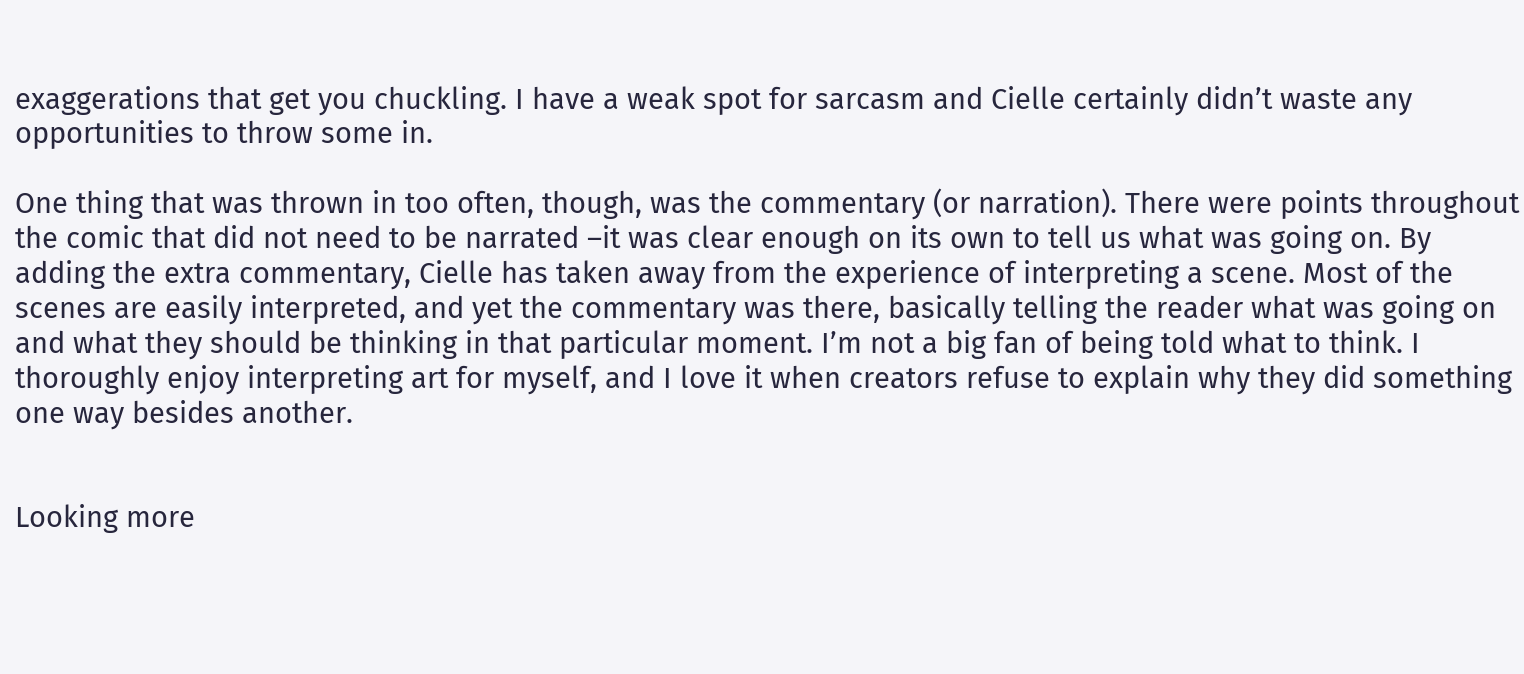exaggerations that get you chuckling. I have a weak spot for sarcasm and Cielle certainly didn’t waste any opportunities to throw some in.

One thing that was thrown in too often, though, was the commentary (or narration). There were points throughout the comic that did not need to be narrated –it was clear enough on its own to tell us what was going on. By adding the extra commentary, Cielle has taken away from the experience of interpreting a scene. Most of the scenes are easily interpreted, and yet the commentary was there, basically telling the reader what was going on and what they should be thinking in that particular moment. I’m not a big fan of being told what to think. I thoroughly enjoy interpreting art for myself, and I love it when creators refuse to explain why they did something one way besides another.


Looking more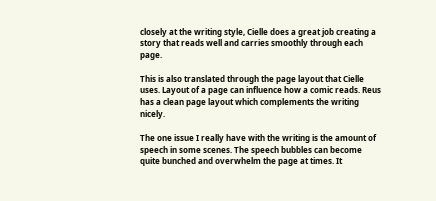closely at the writing style, Cielle does a great job creating a story that reads well and carries smoothly through each page.

This is also translated through the page layout that Cielle uses. Layout of a page can influence how a comic reads. Reus has a clean page layout which complements the writing nicely.

The one issue I really have with the writing is the amount of speech in some scenes. The speech bubbles can become quite bunched and overwhelm the page at times. It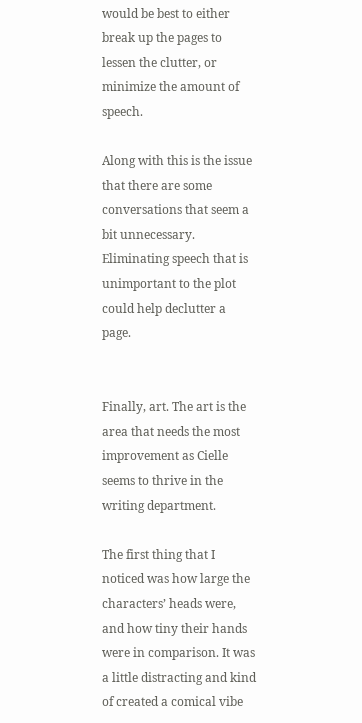would be best to either break up the pages to lessen the clutter, or minimize the amount of speech.

Along with this is the issue that there are some conversations that seem a bit unnecessary. Eliminating speech that is unimportant to the plot could help declutter a page.


Finally, art. The art is the area that needs the most improvement as Cielle seems to thrive in the writing department.

The first thing that I noticed was how large the characters’ heads were, and how tiny their hands were in comparison. It was a little distracting and kind of created a comical vibe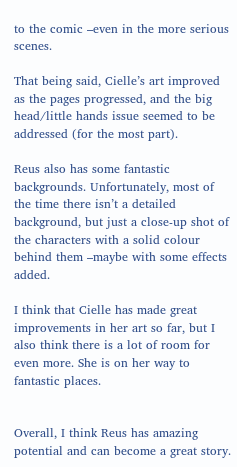to the comic –even in the more serious scenes.

That being said, Cielle’s art improved as the pages progressed, and the big head/little hands issue seemed to be addressed (for the most part).

Reus also has some fantastic backgrounds. Unfortunately, most of the time there isn’t a detailed background, but just a close-up shot of the characters with a solid colour behind them –maybe with some effects added.

I think that Cielle has made great improvements in her art so far, but I also think there is a lot of room for even more. She is on her way to fantastic places.


Overall, I think Reus has amazing potential and can become a great story.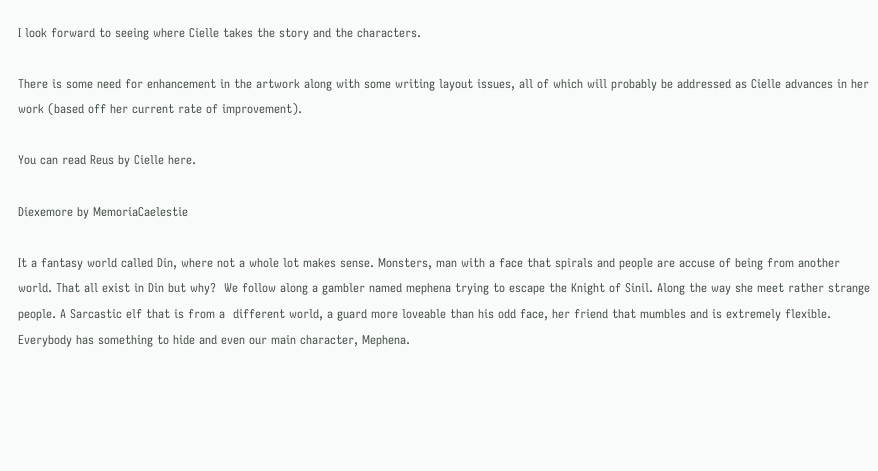I look forward to seeing where Cielle takes the story and the characters.

There is some need for enhancement in the artwork along with some writing layout issues, all of which will probably be addressed as Cielle advances in her work (based off her current rate of improvement).

You can read Reus by Cielle here.

Diexemore by MemoriaCaelestie

It a fantasy world called Din, where not a whole lot makes sense. Monsters, man with a face that spirals and people are accuse of being from another world. That all exist in Din but why?  We follow along a gambler named mephena trying to escape the Knight of Sinil. Along the way she meet rather strange people. A Sarcastic elf that is from a  different world, a guard more loveable than his odd face, her friend that mumbles and is extremely flexible. Everybody has something to hide and even our main character, Mephena.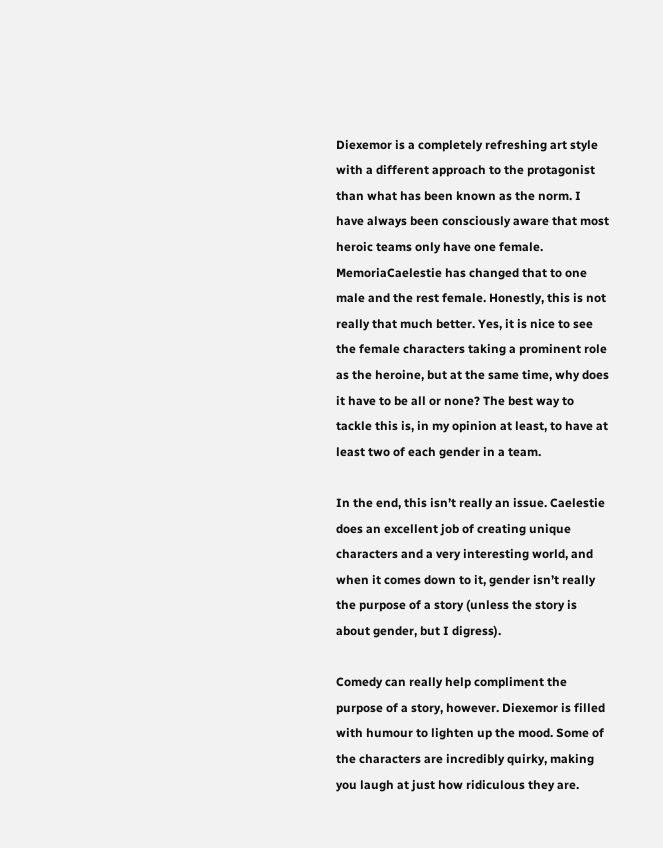Diexemor is a completely refreshing art style with a different approach to the protagonist than what has been known as the norm. I have always been consciously aware that most heroic teams only have one female. MemoriaCaelestie has changed that to one male and the rest female. Honestly, this is not really that much better. Yes, it is nice to see the female characters taking a prominent role as the heroine, but at the same time, why does it have to be all or none? The best way to tackle this is, in my opinion at least, to have at least two of each gender in a team.

In the end, this isn’t really an issue. Caelestie does an excellent job of creating unique characters and a very interesting world, and when it comes down to it, gender isn’t really the purpose of a story (unless the story is about gender, but I digress).

Comedy can really help compliment the purpose of a story, however. Diexemor is filled with humour to lighten up the mood. Some of the characters are incredibly quirky, making you laugh at just how ridiculous they are.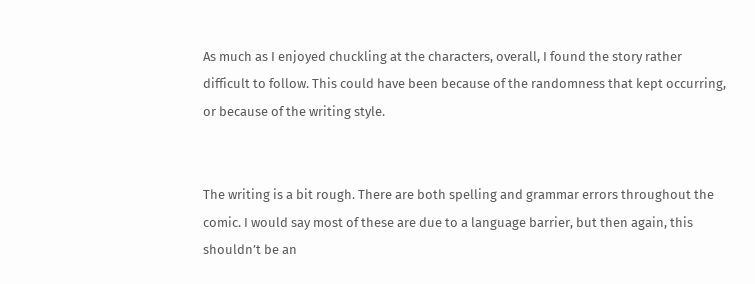As much as I enjoyed chuckling at the characters, overall, I found the story rather difficult to follow. This could have been because of the randomness that kept occurring, or because of the writing style.


The writing is a bit rough. There are both spelling and grammar errors throughout the comic. I would say most of these are due to a language barrier, but then again, this shouldn’t be an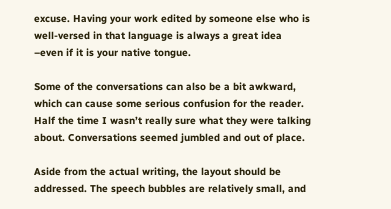excuse. Having your work edited by someone else who is well-versed in that language is always a great idea –even if it is your native tongue.

Some of the conversations can also be a bit awkward, which can cause some serious confusion for the reader. Half the time I wasn’t really sure what they were talking about. Conversations seemed jumbled and out of place.

Aside from the actual writing, the layout should be addressed. The speech bubbles are relatively small, and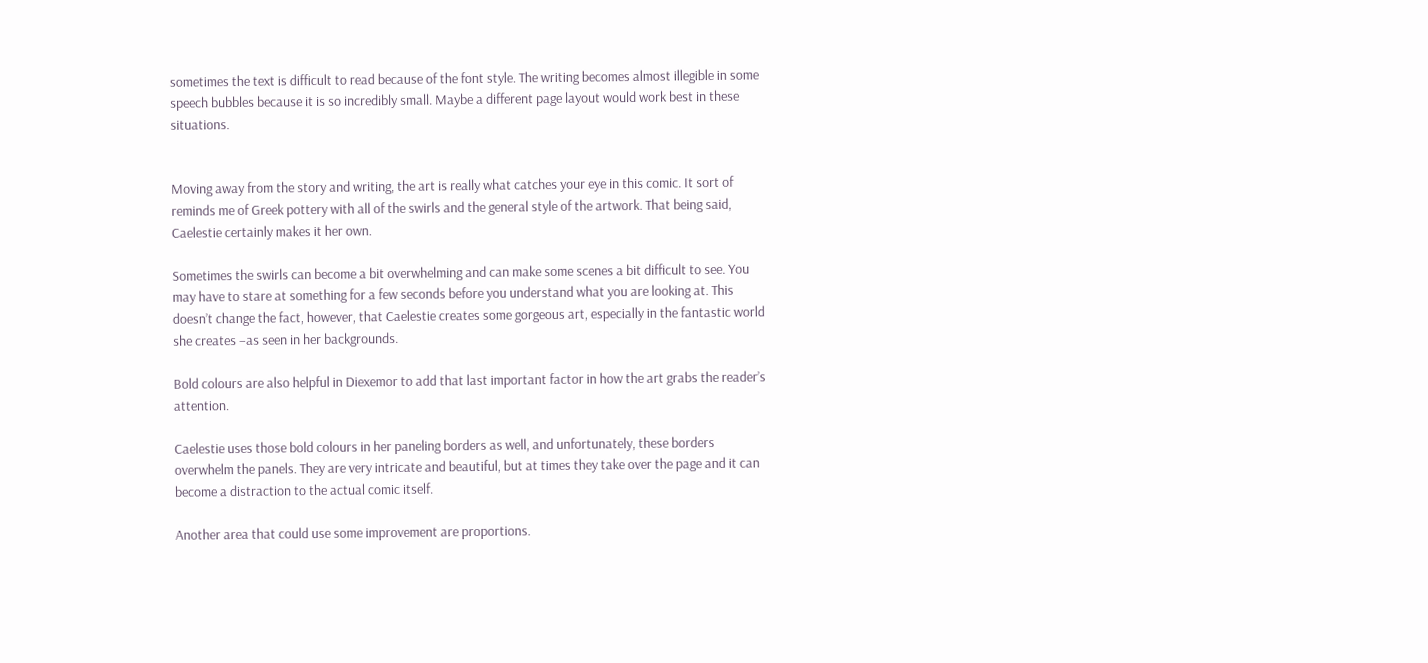sometimes the text is difficult to read because of the font style. The writing becomes almost illegible in some speech bubbles because it is so incredibly small. Maybe a different page layout would work best in these situations.


Moving away from the story and writing, the art is really what catches your eye in this comic. It sort of reminds me of Greek pottery with all of the swirls and the general style of the artwork. That being said, Caelestie certainly makes it her own.

Sometimes the swirls can become a bit overwhelming and can make some scenes a bit difficult to see. You may have to stare at something for a few seconds before you understand what you are looking at. This doesn’t change the fact, however, that Caelestie creates some gorgeous art, especially in the fantastic world she creates –as seen in her backgrounds.

Bold colours are also helpful in Diexemor to add that last important factor in how the art grabs the reader’s attention.

Caelestie uses those bold colours in her paneling borders as well, and unfortunately, these borders overwhelm the panels. They are very intricate and beautiful, but at times they take over the page and it can become a distraction to the actual comic itself.

Another area that could use some improvement are proportions.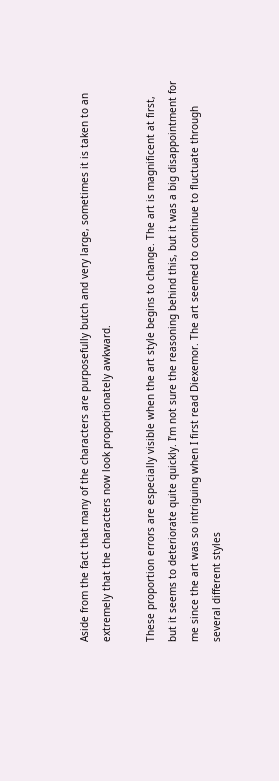Aside from the fact that many of the characters are purposefully butch and very large, sometimes it is taken to an extremely that the characters now look proportionately awkward.

These proportion errors are especially visible when the art style begins to change. The art is magnificent at first, but it seems to deteriorate quite quickly. I’m not sure the reasoning behind this, but it was a big disappointment for me since the art was so intriguing when I first read Diexemor. The art seemed to continue to fluctuate through several different styles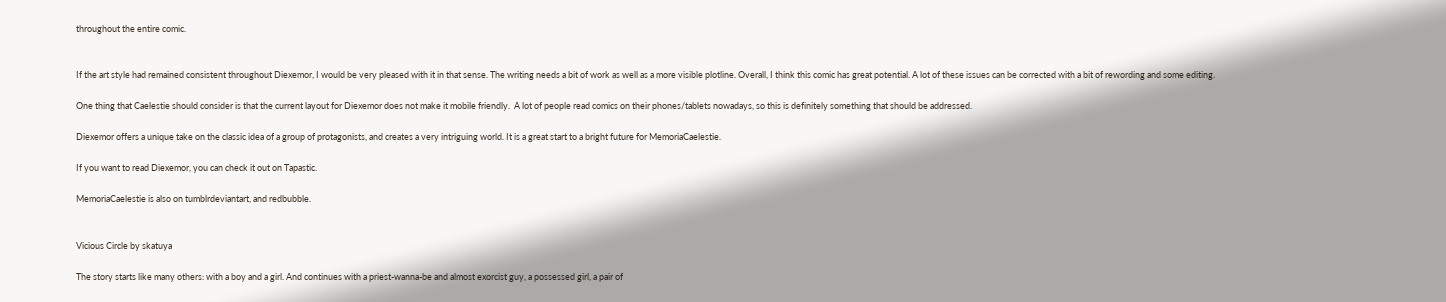throughout the entire comic.


If the art style had remained consistent throughout Diexemor, I would be very pleased with it in that sense. The writing needs a bit of work as well as a more visible plotline. Overall, I think this comic has great potential. A lot of these issues can be corrected with a bit of rewording and some editing.

One thing that Caelestie should consider is that the current layout for Diexemor does not make it mobile friendly.  A lot of people read comics on their phones/tablets nowadays, so this is definitely something that should be addressed.

Diexemor offers a unique take on the classic idea of a group of protagonists, and creates a very intriguing world. It is a great start to a bright future for MemoriaCaelestie.

If you want to read Diexemor, you can check it out on Tapastic.

MemoriaCaelestie is also on tumblrdeviantart, and redbubble.


Vicious Circle by skatuya

The story starts like many others: with a boy and a girl. And continues with a priest-wanna-be and almost exorcist guy, a possessed girl, a pair of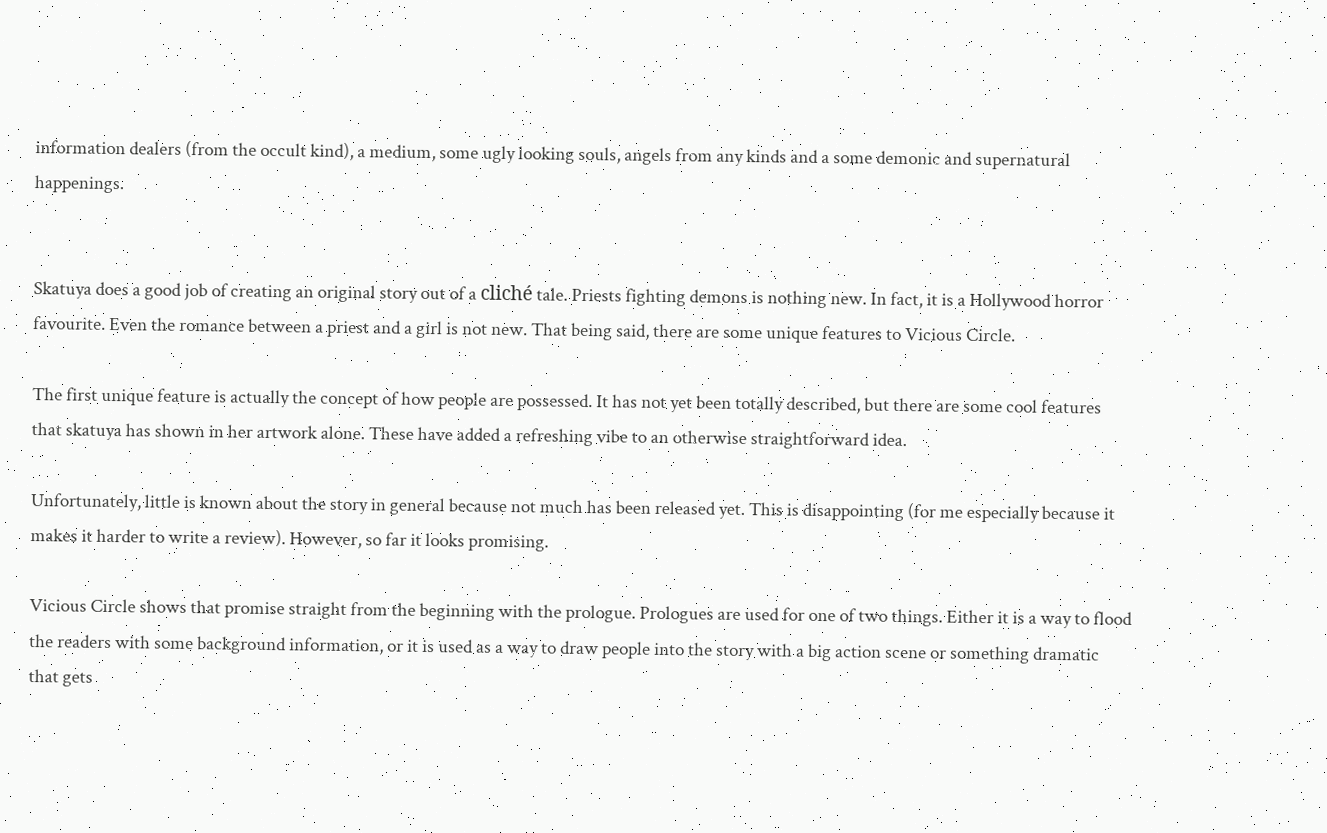information dealers (from the occult kind), a medium, some ugly looking souls, angels from any kinds and a some demonic and supernatural happenings.


Skatuya does a good job of creating an original story out of a cliché tale. Priests fighting demons is nothing new. In fact, it is a Hollywood horror favourite. Even the romance between a priest and a girl is not new. That being said, there are some unique features to Vicious Circle.

The first unique feature is actually the concept of how people are possessed. It has not yet been totally described, but there are some cool features that skatuya has shown in her artwork alone. These have added a refreshing vibe to an otherwise straightforward idea.

Unfortunately, little is known about the story in general because not much has been released yet. This is disappointing (for me especially because it makes it harder to write a review). However, so far it looks promising.

Vicious Circle shows that promise straight from the beginning with the prologue. Prologues are used for one of two things. Either it is a way to flood the readers with some background information, or it is used as a way to draw people into the story with a big action scene or something dramatic that gets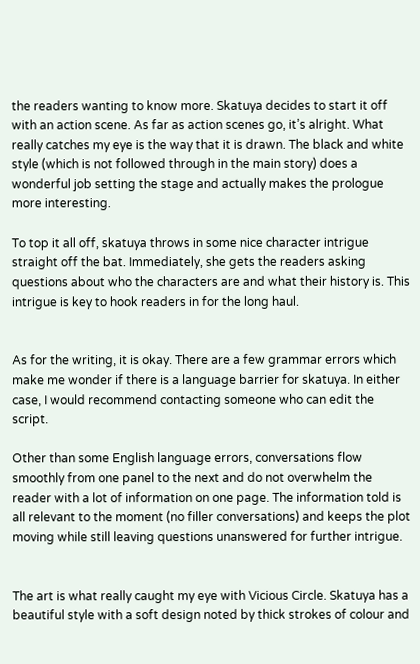the readers wanting to know more. Skatuya decides to start it off with an action scene. As far as action scenes go, it’s alright. What really catches my eye is the way that it is drawn. The black and white style (which is not followed through in the main story) does a wonderful job setting the stage and actually makes the prologue more interesting.

To top it all off, skatuya throws in some nice character intrigue straight off the bat. Immediately, she gets the readers asking questions about who the characters are and what their history is. This intrigue is key to hook readers in for the long haul.


As for the writing, it is okay. There are a few grammar errors which make me wonder if there is a language barrier for skatuya. In either case, I would recommend contacting someone who can edit the script.

Other than some English language errors, conversations flow smoothly from one panel to the next and do not overwhelm the reader with a lot of information on one page. The information told is all relevant to the moment (no filler conversations) and keeps the plot moving while still leaving questions unanswered for further intrigue.


The art is what really caught my eye with Vicious Circle. Skatuya has a beautiful style with a soft design noted by thick strokes of colour and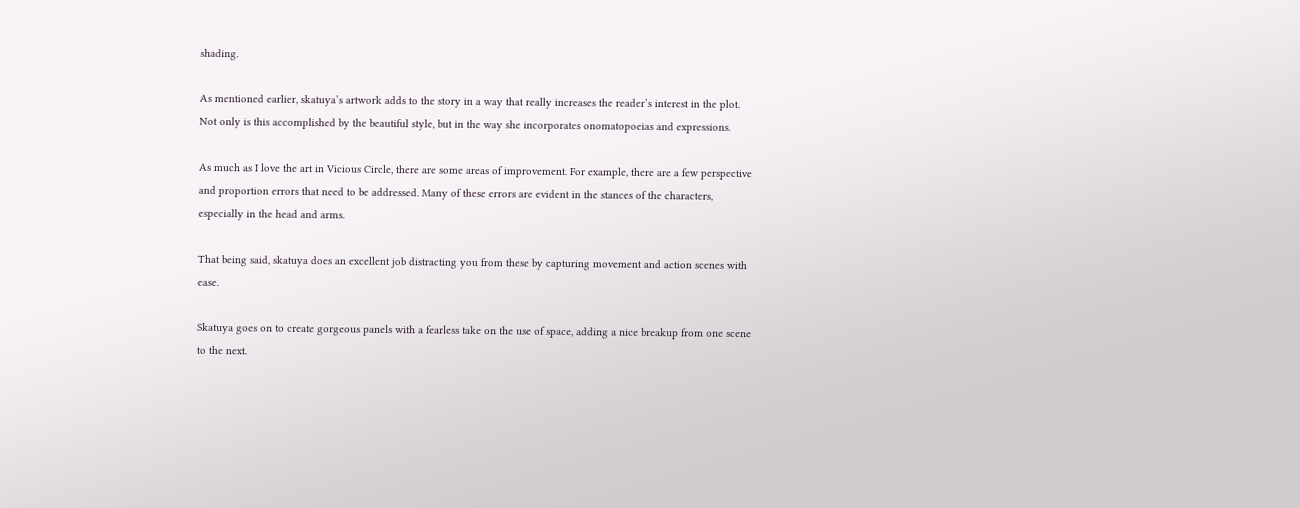shading.

As mentioned earlier, skatuya’s artwork adds to the story in a way that really increases the reader’s interest in the plot. Not only is this accomplished by the beautiful style, but in the way she incorporates onomatopoeias and expressions.

As much as I love the art in Vicious Circle, there are some areas of improvement. For example, there are a few perspective and proportion errors that need to be addressed. Many of these errors are evident in the stances of the characters, especially in the head and arms.

That being said, skatuya does an excellent job distracting you from these by capturing movement and action scenes with ease.

Skatuya goes on to create gorgeous panels with a fearless take on the use of space, adding a nice breakup from one scene to the next.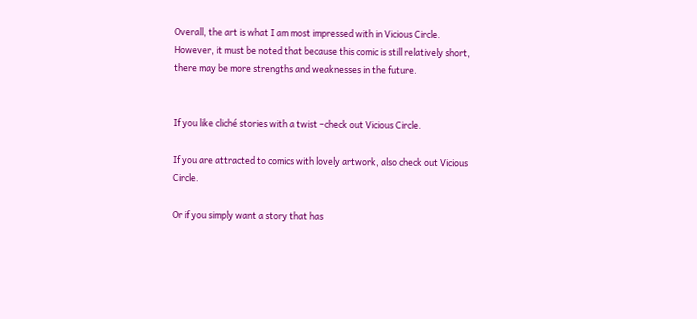Overall, the art is what I am most impressed with in Vicious Circle. However, it must be noted that because this comic is still relatively short, there may be more strengths and weaknesses in the future.


If you like cliché stories with a twist –check out Vicious Circle.

If you are attracted to comics with lovely artwork, also check out Vicious Circle.

Or if you simply want a story that has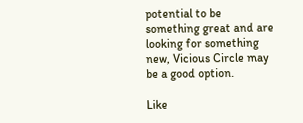potential to be something great and are looking for something new, Vicious Circle may be a good option.

Like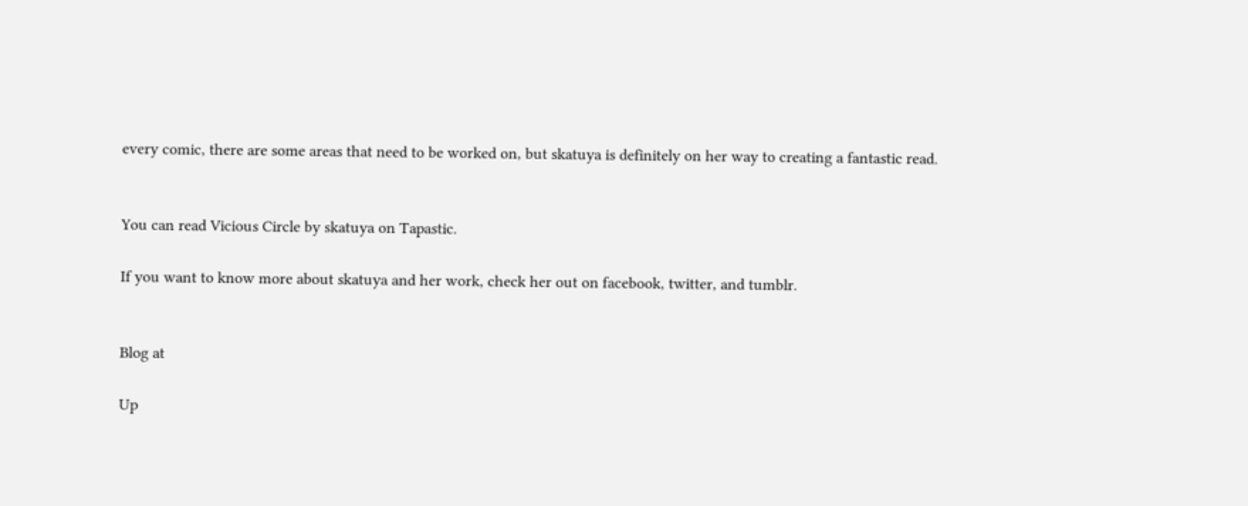every comic, there are some areas that need to be worked on, but skatuya is definitely on her way to creating a fantastic read.


You can read Vicious Circle by skatuya on Tapastic.

If you want to know more about skatuya and her work, check her out on facebook, twitter, and tumblr.


Blog at

Up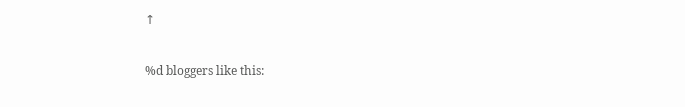↑

%d bloggers like this: